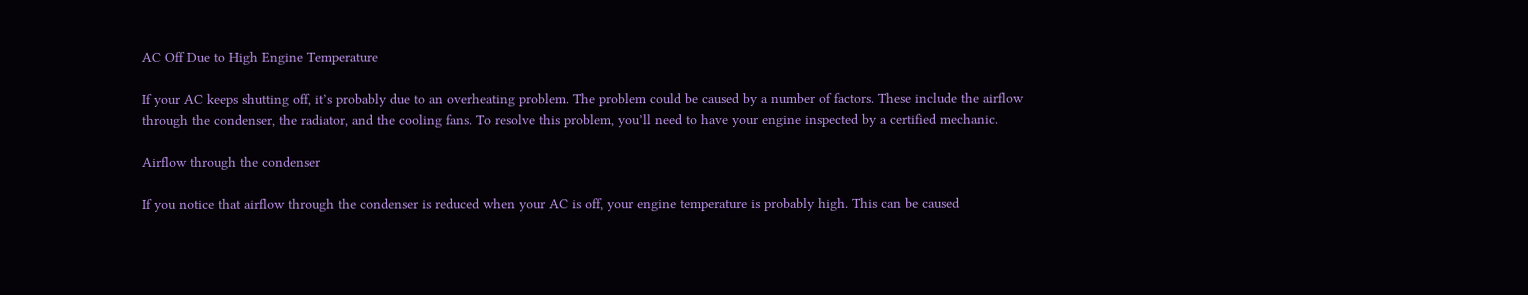AC Off Due to High Engine Temperature

If your AC keeps shutting off, it’s probably due to an overheating problem. The problem could be caused by a number of factors. These include the airflow through the condenser, the radiator, and the cooling fans. To resolve this problem, you’ll need to have your engine inspected by a certified mechanic.

Airflow through the condenser

If you notice that airflow through the condenser is reduced when your AC is off, your engine temperature is probably high. This can be caused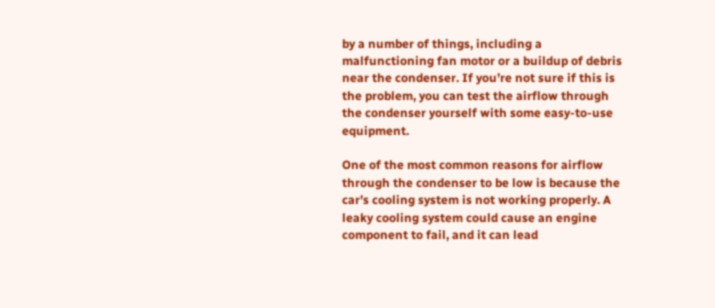by a number of things, including a malfunctioning fan motor or a buildup of debris near the condenser. If you’re not sure if this is the problem, you can test the airflow through the condenser yourself with some easy-to-use equipment.

One of the most common reasons for airflow through the condenser to be low is because the car’s cooling system is not working properly. A leaky cooling system could cause an engine component to fail, and it can lead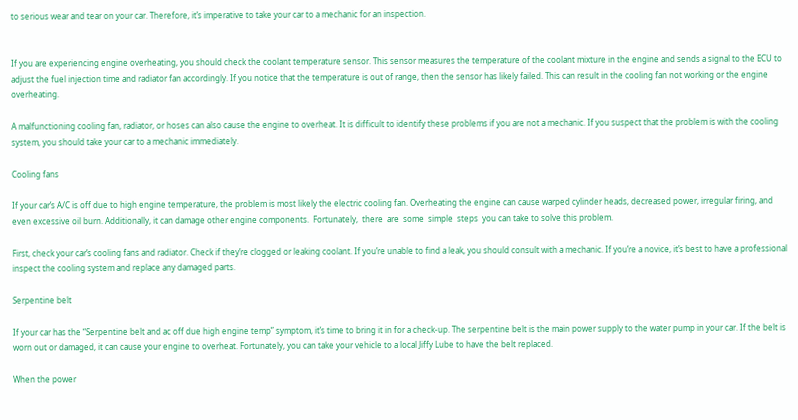to serious wear and tear on your car. Therefore, it’s imperative to take your car to a mechanic for an inspection.


If you are experiencing engine overheating, you should check the coolant temperature sensor. This sensor measures the temperature of the coolant mixture in the engine and sends a signal to the ECU to adjust the fuel injection time and radiator fan accordingly. If you notice that the temperature is out of range, then the sensor has likely failed. This can result in the cooling fan not working or the engine overheating.

A malfunctioning cooling fan, radiator, or hoses can also cause the engine to overheat. It is difficult to identify these problems if you are not a mechanic. If you suspect that the problem is with the cooling system, you should take your car to a mechanic immediately.

Cooling fans

If your car’s A/C is off due to high engine temperature, the problem is most likely the electric cooling fan. Overheating the engine can cause warped cylinder heads, decreased power, irregular firing, and even excessive oil burn. Additionally, it can damage other engine components.  Fortunately,  there  are  some  simple  steps  you can take to solve this problem.

First, check your car’s cooling fans and radiator. Check if they’re clogged or leaking coolant. If you’re unable to find a leak, you should consult with a mechanic. If you’re a novice, it’s best to have a professional inspect the cooling system and replace any damaged parts.

Serpentine belt

If your car has the “Serpentine belt and ac off due high engine temp” symptom, it’s time to bring it in for a check-up. The serpentine belt is the main power supply to the water pump in your car. If the belt is worn out or damaged, it can cause your engine to overheat. Fortunately, you can take your vehicle to a local Jiffy Lube to have the belt replaced.

When the power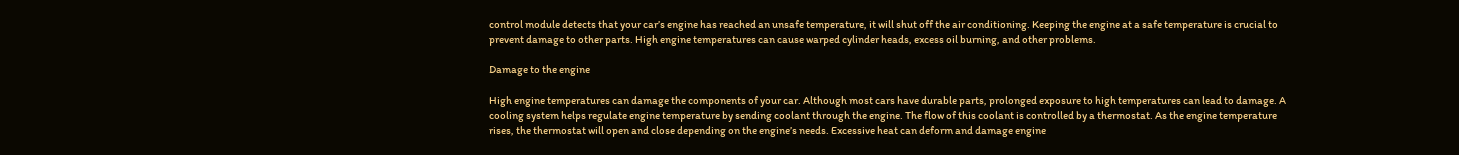control module detects that your car’s engine has reached an unsafe temperature, it will shut off the air conditioning. Keeping the engine at a safe temperature is crucial to prevent damage to other parts. High engine temperatures can cause warped cylinder heads, excess oil burning, and other problems.

Damage to the engine

High engine temperatures can damage the components of your car. Although most cars have durable parts, prolonged exposure to high temperatures can lead to damage. A cooling system helps regulate engine temperature by sending coolant through the engine. The flow of this coolant is controlled by a thermostat. As the engine temperature rises, the thermostat will open and close depending on the engine’s needs. Excessive heat can deform and damage engine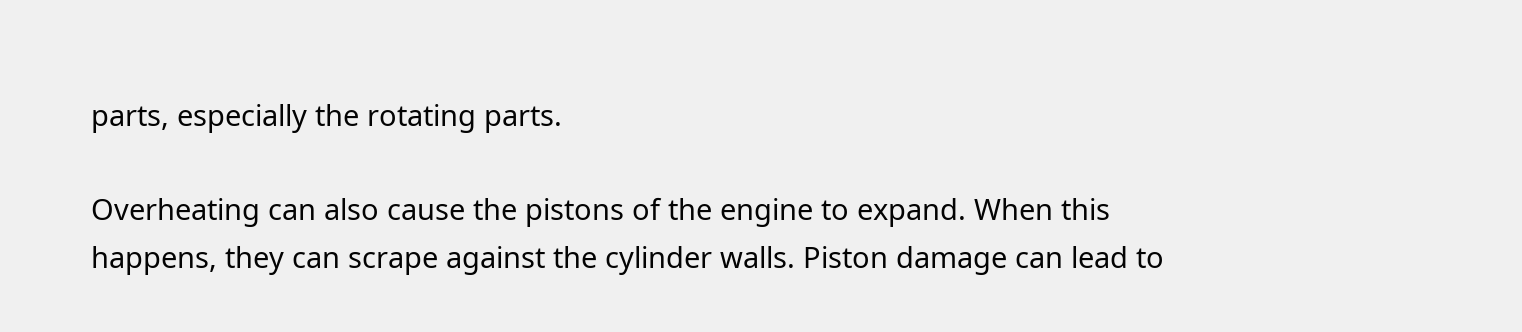parts, especially the rotating parts.

Overheating can also cause the pistons of the engine to expand. When this happens, they can scrape against the cylinder walls. Piston damage can lead to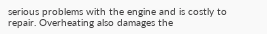serious problems with the engine and is costly to repair. Overheating also damages the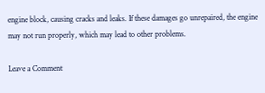engine block, causing cracks and leaks. If these damages go unrepaired, the engine may not run properly, which may lead to other problems.

Leave a Comment